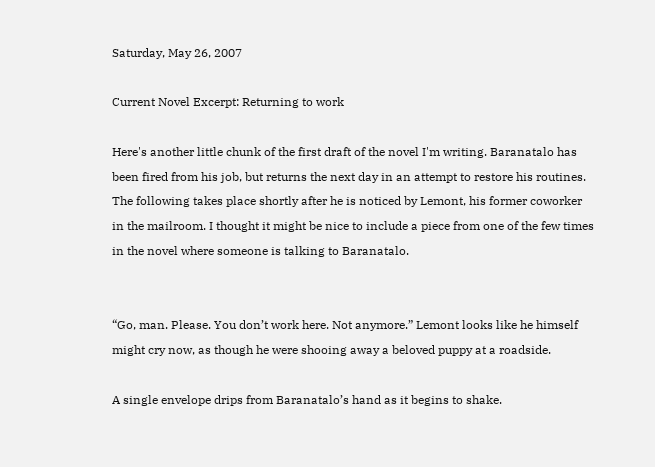Saturday, May 26, 2007

Current Novel Excerpt: Returning to work

Here's another little chunk of the first draft of the novel I'm writing. Baranatalo has been fired from his job, but returns the next day in an attempt to restore his routines. The following takes place shortly after he is noticed by Lemont, his former coworker in the mailroom. I thought it might be nice to include a piece from one of the few times in the novel where someone is talking to Baranatalo.


“Go, man. Please. You don’t work here. Not anymore.” Lemont looks like he himself might cry now, as though he were shooing away a beloved puppy at a roadside.

A single envelope drips from Baranatalo’s hand as it begins to shake.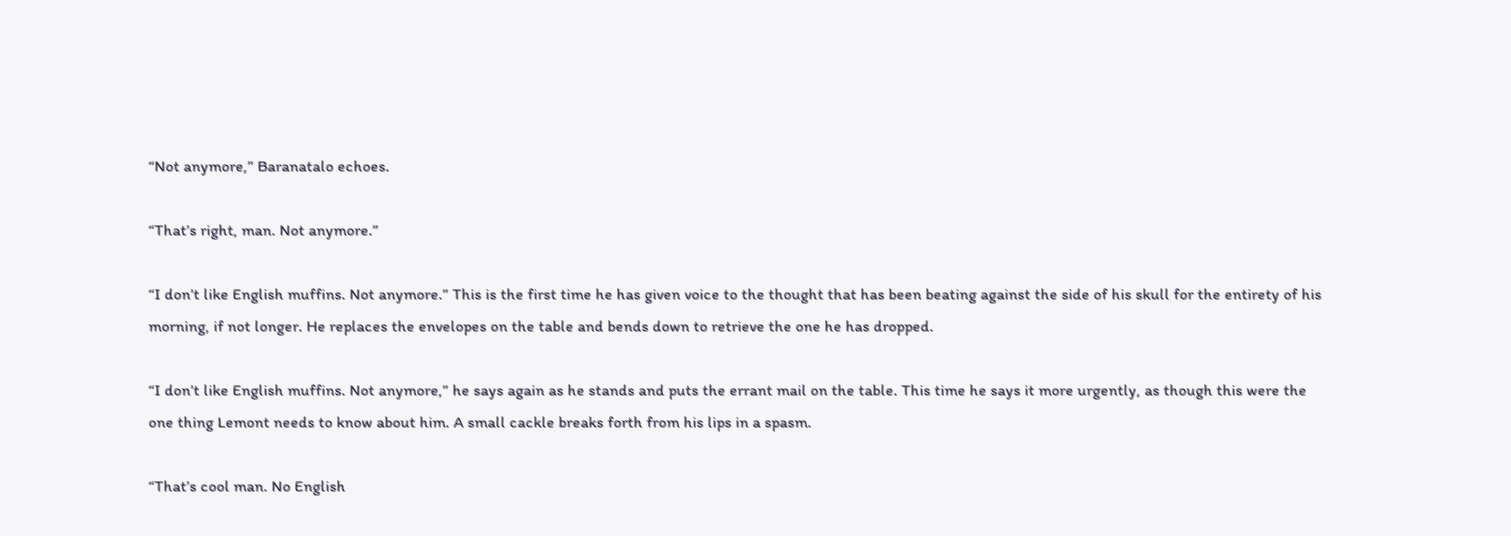“Not anymore,” Baranatalo echoes.

“That’s right, man. Not anymore.”

“I don’t like English muffins. Not anymore.” This is the first time he has given voice to the thought that has been beating against the side of his skull for the entirety of his morning, if not longer. He replaces the envelopes on the table and bends down to retrieve the one he has dropped.

“I don’t like English muffins. Not anymore,” he says again as he stands and puts the errant mail on the table. This time he says it more urgently, as though this were the one thing Lemont needs to know about him. A small cackle breaks forth from his lips in a spasm.

“That’s cool man. No English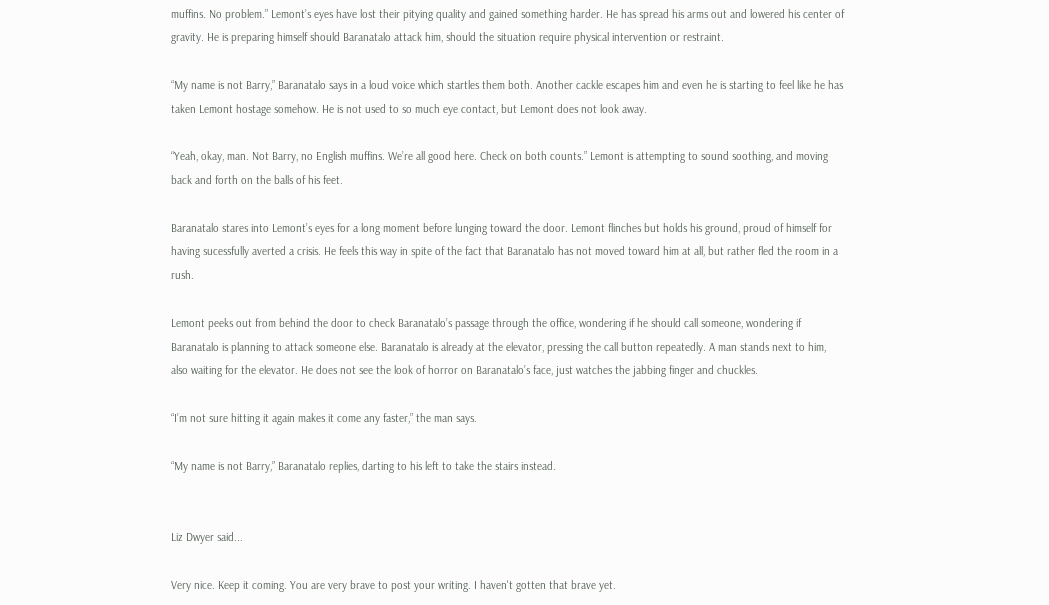muffins. No problem.” Lemont’s eyes have lost their pitying quality and gained something harder. He has spread his arms out and lowered his center of gravity. He is preparing himself should Baranatalo attack him, should the situation require physical intervention or restraint.

“My name is not Barry,” Baranatalo says in a loud voice which startles them both. Another cackle escapes him and even he is starting to feel like he has taken Lemont hostage somehow. He is not used to so much eye contact, but Lemont does not look away.

“Yeah, okay, man. Not Barry, no English muffins. We’re all good here. Check on both counts.” Lemont is attempting to sound soothing, and moving back and forth on the balls of his feet.

Baranatalo stares into Lemont’s eyes for a long moment before lunging toward the door. Lemont flinches but holds his ground, proud of himself for having sucessfully averted a crisis. He feels this way in spite of the fact that Baranatalo has not moved toward him at all, but rather fled the room in a rush.

Lemont peeks out from behind the door to check Baranatalo’s passage through the office, wondering if he should call someone, wondering if Baranatalo is planning to attack someone else. Baranatalo is already at the elevator, pressing the call button repeatedly. A man stands next to him, also waiting for the elevator. He does not see the look of horror on Baranatalo’s face, just watches the jabbing finger and chuckles.

“I’m not sure hitting it again makes it come any faster,” the man says.

“My name is not Barry,” Baranatalo replies, darting to his left to take the stairs instead.


Liz Dwyer said...

Very nice. Keep it coming. You are very brave to post your writing. I haven't gotten that brave yet.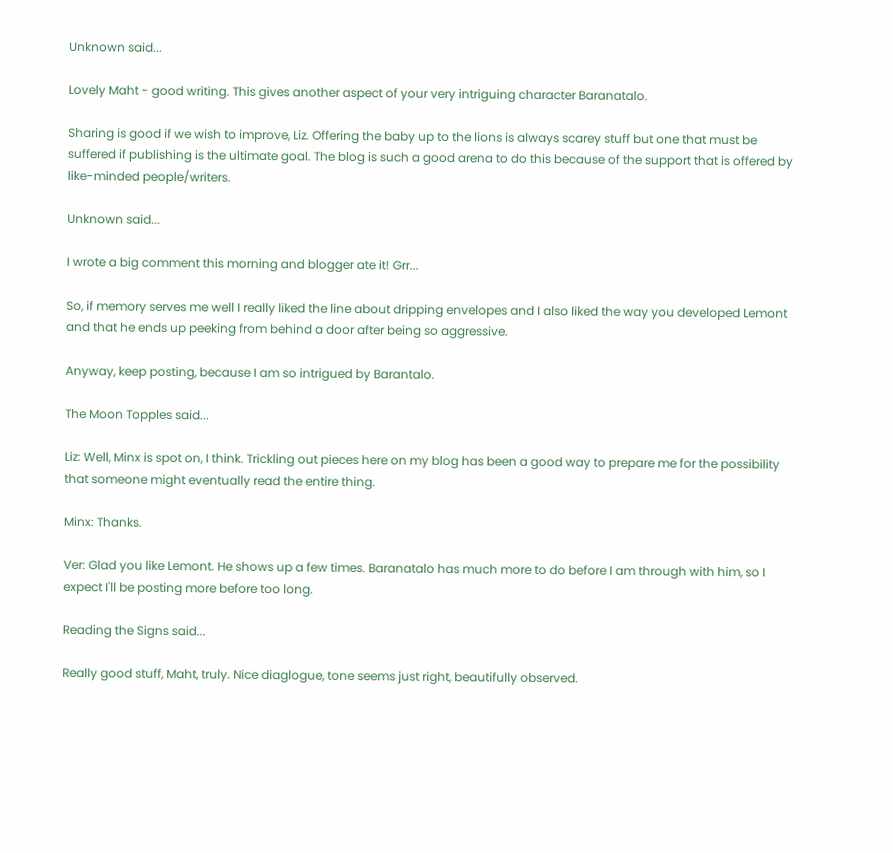Unknown said...

Lovely Maht - good writing. This gives another aspect of your very intriguing character Baranatalo.

Sharing is good if we wish to improve, Liz. Offering the baby up to the lions is always scarey stuff but one that must be suffered if publishing is the ultimate goal. The blog is such a good arena to do this because of the support that is offered by like-minded people/writers.

Unknown said...

I wrote a big comment this morning and blogger ate it! Grr...

So, if memory serves me well I really liked the line about dripping envelopes and I also liked the way you developed Lemont and that he ends up peeking from behind a door after being so aggressive.

Anyway, keep posting, because I am so intrigued by Barantalo.

The Moon Topples said...

Liz: Well, Minx is spot on, I think. Trickling out pieces here on my blog has been a good way to prepare me for the possibility that someone might eventually read the entire thing.

Minx: Thanks.

Ver: Glad you like Lemont. He shows up a few times. Baranatalo has much more to do before I am through with him, so I expect I'll be posting more before too long.

Reading the Signs said...

Really good stuff, Maht, truly. Nice diaglogue, tone seems just right, beautifully observed.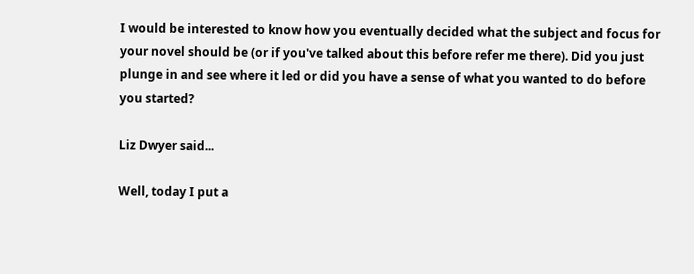I would be interested to know how you eventually decided what the subject and focus for your novel should be (or if you've talked about this before refer me there). Did you just plunge in and see where it led or did you have a sense of what you wanted to do before you started?

Liz Dwyer said...

Well, today I put a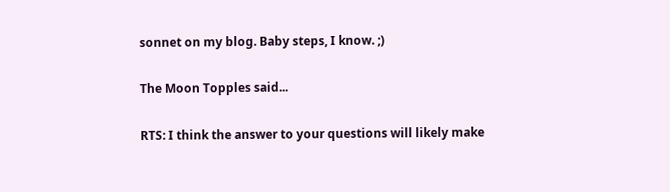sonnet on my blog. Baby steps, I know. ;)

The Moon Topples said...

RTS: I think the answer to your questions will likely make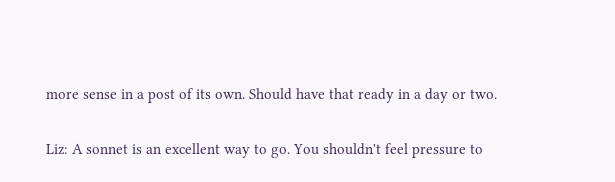more sense in a post of its own. Should have that ready in a day or two.

Liz: A sonnet is an excellent way to go. You shouldn't feel pressure to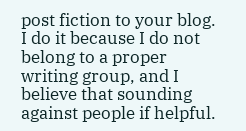post fiction to your blog. I do it because I do not belong to a proper writing group, and I believe that sounding against people if helpful.